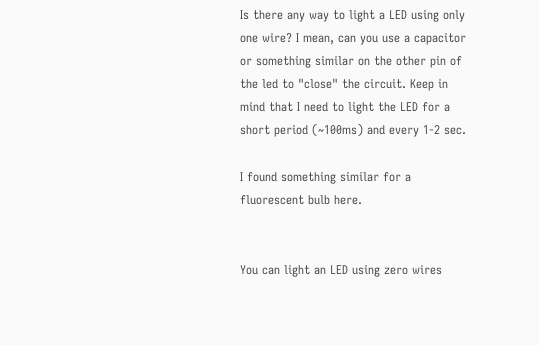Is there any way to light a LED using only one wire? I mean, can you use a capacitor or something similar on the other pin of the led to "close" the circuit. Keep in mind that I need to light the LED for a short period (~100ms) and every 1-2 sec.

I found something similar for a fluorescent bulb here.


You can light an LED using zero wires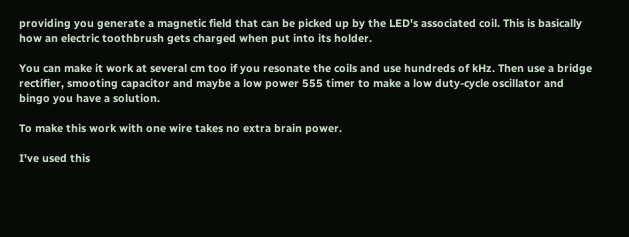providing you generate a magnetic field that can be picked up by the LED's associated coil. This is basically how an electric toothbrush gets charged when put into its holder.

You can make it work at several cm too if you resonate the coils and use hundreds of kHz. Then use a bridge rectifier, smooting capacitor and maybe a low power 555 timer to make a low duty-cycle oscillator and bingo you have a solution.

To make this work with one wire takes no extra brain power.

I've used this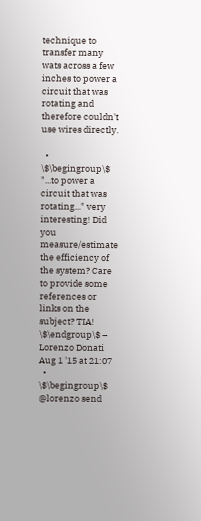technique to transfer many wats across a few inches to power a circuit that was rotating and therefore couldn't use wires directly.

  • \$\begingroup\$ "...to power a circuit that was rotating..." very interesting! Did you measure/estimate the efficiency of the system? Care to provide some references or links on the subject? TIA! \$\endgroup\$ – Lorenzo Donati Aug 1 '15 at 21:07
  • \$\begingroup\$ @lorenzo send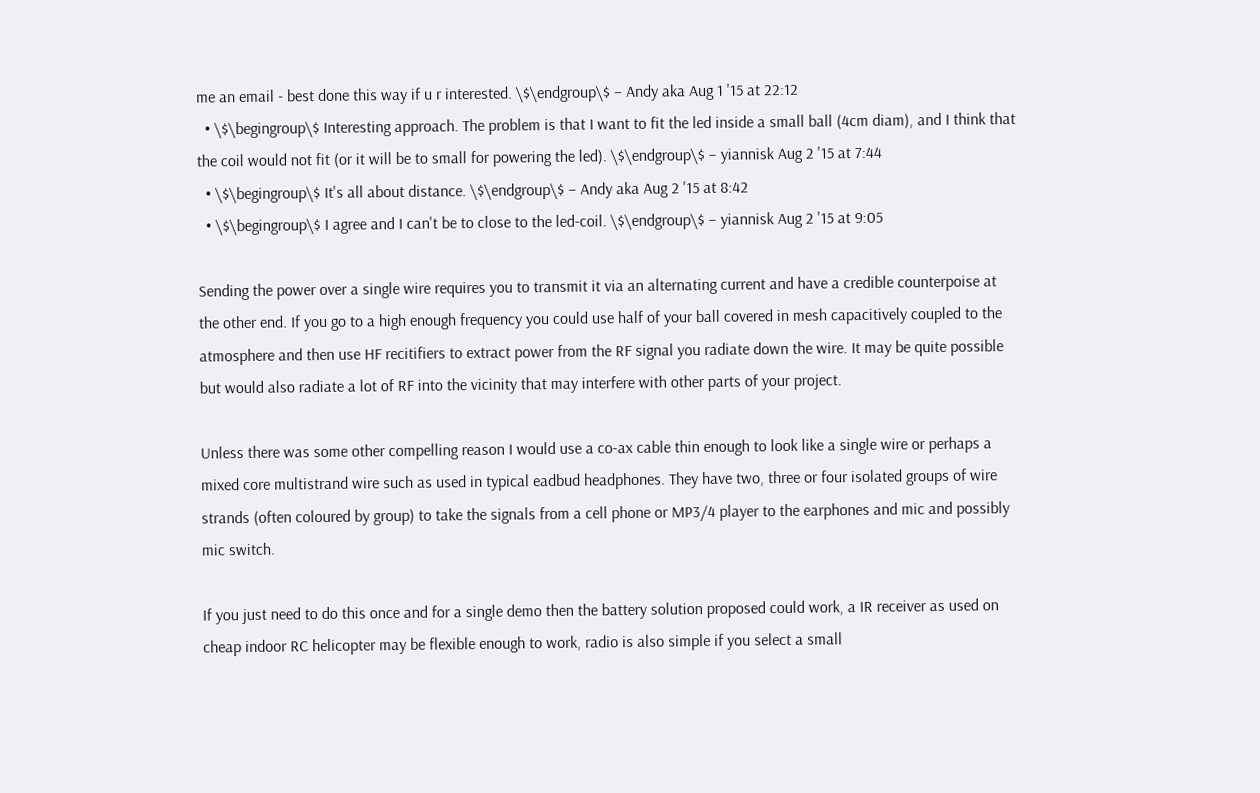me an email - best done this way if u r interested. \$\endgroup\$ – Andy aka Aug 1 '15 at 22:12
  • \$\begingroup\$ Interesting approach. The problem is that I want to fit the led inside a small ball (4cm diam), and I think that the coil would not fit (or it will be to small for powering the led). \$\endgroup\$ – yiannisk Aug 2 '15 at 7:44
  • \$\begingroup\$ It's all about distance. \$\endgroup\$ – Andy aka Aug 2 '15 at 8:42
  • \$\begingroup\$ I agree and I can't be to close to the led-coil. \$\endgroup\$ – yiannisk Aug 2 '15 at 9:05

Sending the power over a single wire requires you to transmit it via an alternating current and have a credible counterpoise at the other end. If you go to a high enough frequency you could use half of your ball covered in mesh capacitively coupled to the atmosphere and then use HF recitifiers to extract power from the RF signal you radiate down the wire. It may be quite possible but would also radiate a lot of RF into the vicinity that may interfere with other parts of your project.

Unless there was some other compelling reason I would use a co-ax cable thin enough to look like a single wire or perhaps a mixed core multistrand wire such as used in typical eadbud headphones. They have two, three or four isolated groups of wire strands (often coloured by group) to take the signals from a cell phone or MP3/4 player to the earphones and mic and possibly mic switch.

If you just need to do this once and for a single demo then the battery solution proposed could work, a IR receiver as used on cheap indoor RC helicopter may be flexible enough to work, radio is also simple if you select a small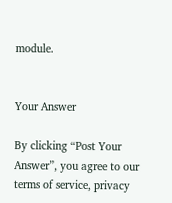module.


Your Answer

By clicking “Post Your Answer”, you agree to our terms of service, privacy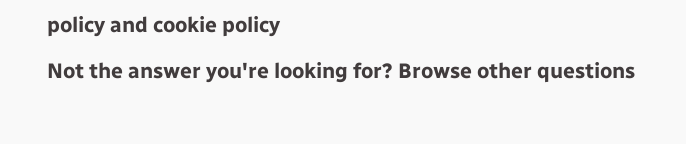policy and cookie policy

Not the answer you're looking for? Browse other questions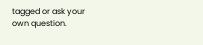tagged or ask your own question.